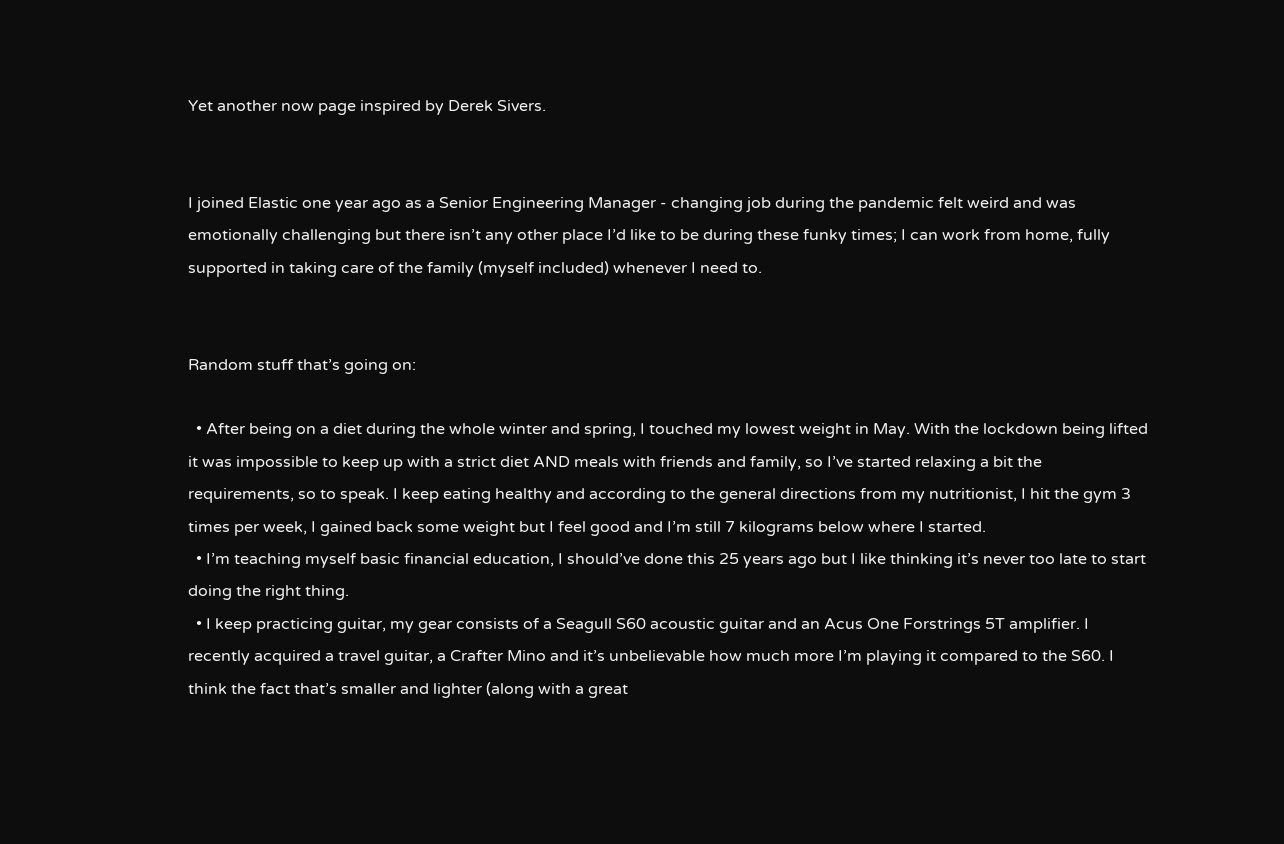Yet another now page inspired by Derek Sivers.


I joined Elastic one year ago as a Senior Engineering Manager - changing job during the pandemic felt weird and was emotionally challenging but there isn’t any other place I’d like to be during these funky times; I can work from home, fully supported in taking care of the family (myself included) whenever I need to.


Random stuff that’s going on:

  • After being on a diet during the whole winter and spring, I touched my lowest weight in May. With the lockdown being lifted it was impossible to keep up with a strict diet AND meals with friends and family, so I’ve started relaxing a bit the requirements, so to speak. I keep eating healthy and according to the general directions from my nutritionist, I hit the gym 3 times per week, I gained back some weight but I feel good and I’m still 7 kilograms below where I started.
  • I’m teaching myself basic financial education, I should’ve done this 25 years ago but I like thinking it’s never too late to start doing the right thing.
  • I keep practicing guitar, my gear consists of a Seagull S60 acoustic guitar and an Acus One Forstrings 5T amplifier. I recently acquired a travel guitar, a Crafter Mino and it’s unbelievable how much more I’m playing it compared to the S60. I think the fact that’s smaller and lighter (along with a great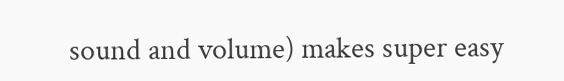sound and volume) makes super easy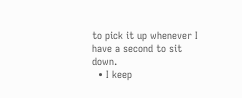to pick it up whenever I have a second to sit down.
  • I keep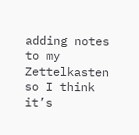adding notes to my Zettelkasten so I think it’s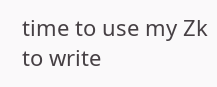time to use my Zk to write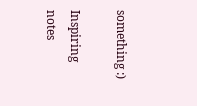something :)

Inspiring notes